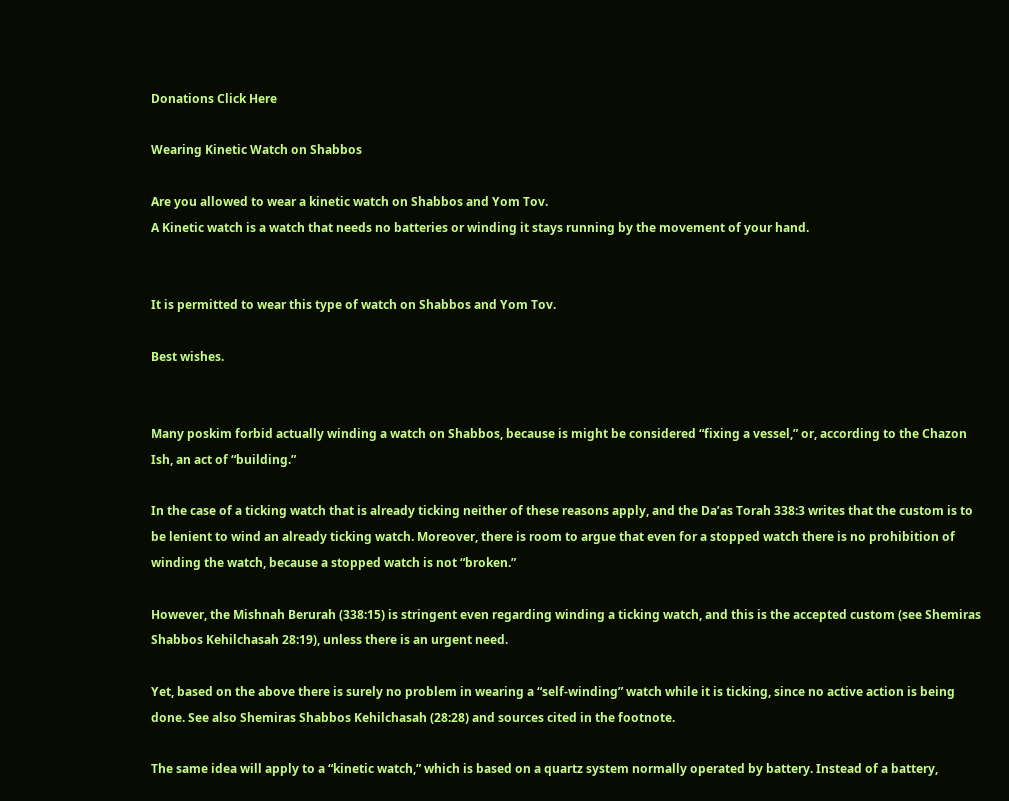Donations Click Here

Wearing Kinetic Watch on Shabbos

Are you allowed to wear a kinetic watch on Shabbos and Yom Tov.
A Kinetic watch is a watch that needs no batteries or winding it stays running by the movement of your hand.


It is permitted to wear this type of watch on Shabbos and Yom Tov.

Best wishes.


Many poskim forbid actually winding a watch on Shabbos, because is might be considered “fixing a vessel,” or, according to the Chazon Ish, an act of “building.”

In the case of a ticking watch that is already ticking neither of these reasons apply, and the Da’as Torah 338:3 writes that the custom is to be lenient to wind an already ticking watch. Moreover, there is room to argue that even for a stopped watch there is no prohibition of winding the watch, because a stopped watch is not “broken.”

However, the Mishnah Berurah (338:15) is stringent even regarding winding a ticking watch, and this is the accepted custom (see Shemiras Shabbos Kehilchasah 28:19), unless there is an urgent need.

Yet, based on the above there is surely no problem in wearing a “self-winding” watch while it is ticking, since no active action is being done. See also Shemiras Shabbos Kehilchasah (28:28) and sources cited in the footnote.

The same idea will apply to a “kinetic watch,” which is based on a quartz system normally operated by battery. Instead of a battery,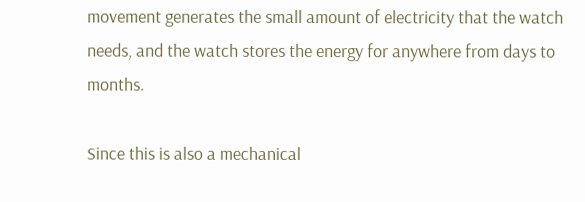movement generates the small amount of electricity that the watch needs, and the watch stores the energy for anywhere from days to months.

Since this is also a mechanical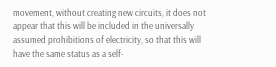movement, without creating new circuits, it does not appear that this will be included in the universally assumed prohibitions of electricity, so that this will have the same status as a self-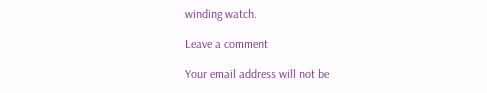winding watch.

Leave a comment

Your email address will not be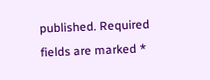published. Required fields are marked *